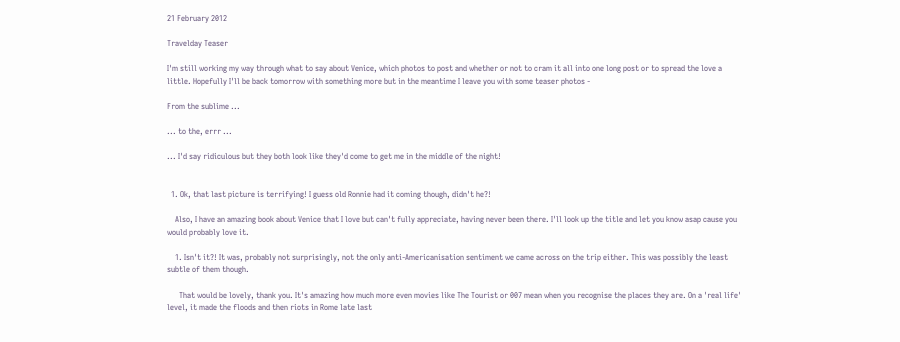21 February 2012

Travelday Teaser

I'm still working my way through what to say about Venice, which photos to post and whether or not to cram it all into one long post or to spread the love a little. Hopefully I'll be back tomorrow with something more but in the meantime I leave you with some teaser photos -

From the sublime ...

... to the, errr ...

... I'd say ridiculous but they both look like they'd come to get me in the middle of the night!


  1. Ok, that last picture is terrifying! I guess old Ronnie had it coming though, didn't he?!

    Also, I have an amazing book about Venice that I love but can't fully appreciate, having never been there. I'll look up the title and let you know asap cause you would probably love it.

    1. Isn't it?! It was, probably not surprisingly, not the only anti-Americanisation sentiment we came across on the trip either. This was possibly the least subtle of them though.

      That would be lovely, thank you. It's amazing how much more even movies like The Tourist or 007 mean when you recognise the places they are. On a 'real life' level, it made the floods and then riots in Rome late last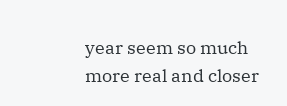year seem so much more real and closer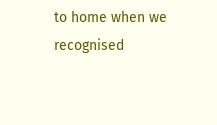to home when we recognised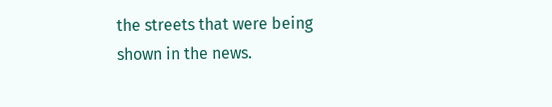the streets that were being shown in the news.